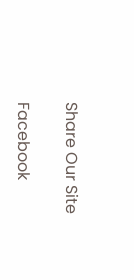Share Our Site

Facebook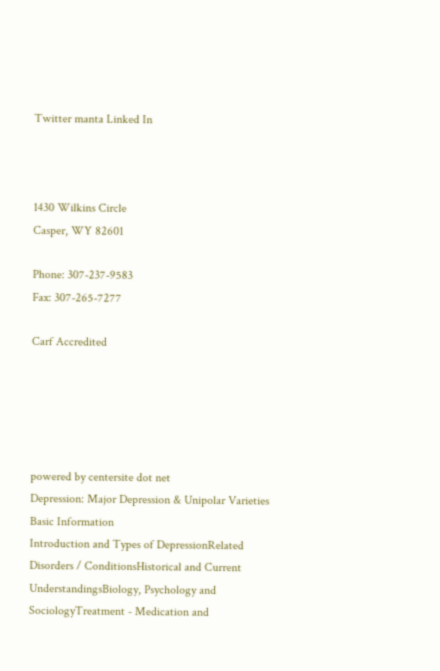Twitter manta Linked In



1430 Wilkins Circle
Casper, WY 82601

Phone: 307-237-9583
Fax: 307-265-7277

Carf Accredited





powered by centersite dot net
Depression: Major Depression & Unipolar Varieties
Basic Information
Introduction and Types of DepressionRelated Disorders / ConditionsHistorical and Current UnderstandingsBiology, Psychology and SociologyTreatment - Medication and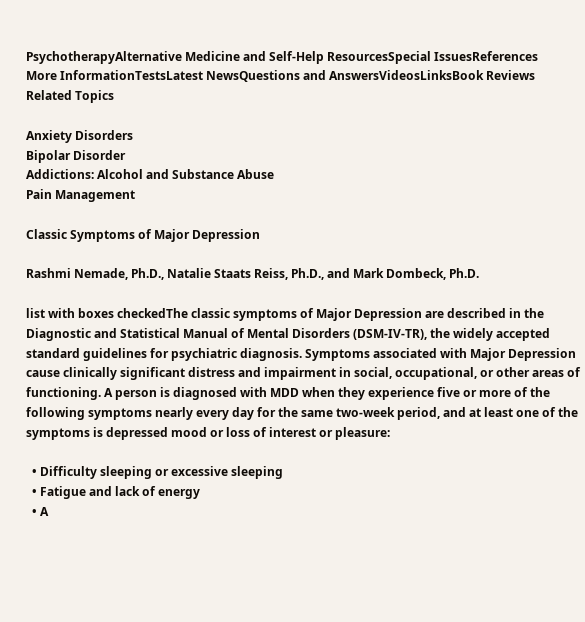PsychotherapyAlternative Medicine and Self-Help ResourcesSpecial IssuesReferences
More InformationTestsLatest NewsQuestions and AnswersVideosLinksBook Reviews
Related Topics

Anxiety Disorders
Bipolar Disorder
Addictions: Alcohol and Substance Abuse
Pain Management

Classic Symptoms of Major Depression

Rashmi Nemade, Ph.D., Natalie Staats Reiss, Ph.D., and Mark Dombeck, Ph.D.

list with boxes checkedThe classic symptoms of Major Depression are described in the Diagnostic and Statistical Manual of Mental Disorders (DSM-IV-TR), the widely accepted standard guidelines for psychiatric diagnosis. Symptoms associated with Major Depression cause clinically significant distress and impairment in social, occupational, or other areas of functioning. A person is diagnosed with MDD when they experience five or more of the following symptoms nearly every day for the same two-week period, and at least one of the symptoms is depressed mood or loss of interest or pleasure:

  • Difficulty sleeping or excessive sleeping
  • Fatigue and lack of energy
  • A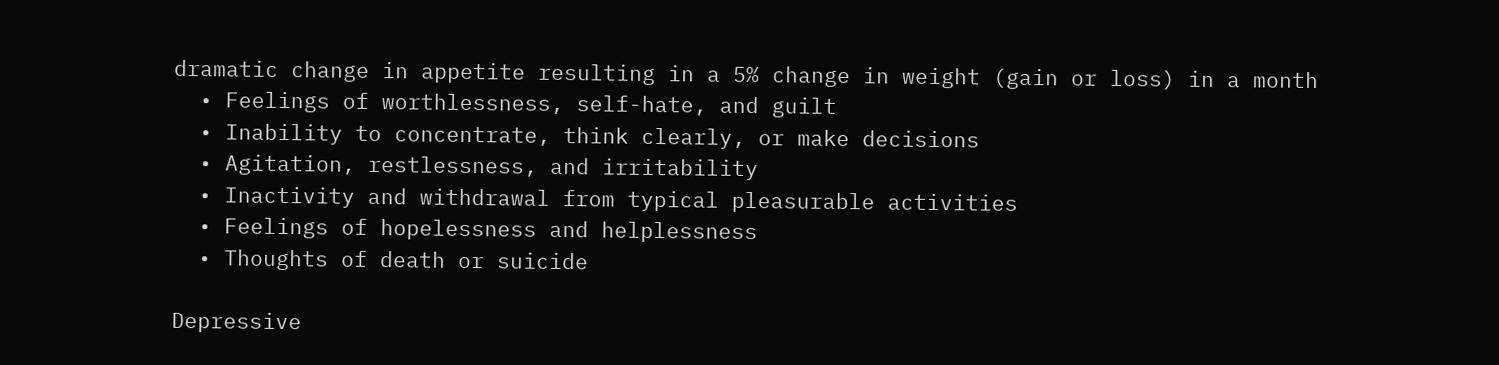dramatic change in appetite resulting in a 5% change in weight (gain or loss) in a month
  • Feelings of worthlessness, self-hate, and guilt
  • Inability to concentrate, think clearly, or make decisions
  • Agitation, restlessness, and irritability
  • Inactivity and withdrawal from typical pleasurable activities
  • Feelings of hopelessness and helplessness
  • Thoughts of death or suicide

Depressive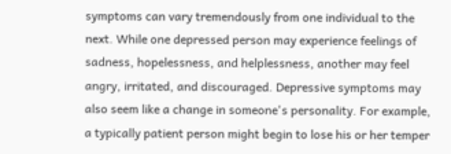symptoms can vary tremendously from one individual to the next. While one depressed person may experience feelings of sadness, hopelessness, and helplessness, another may feel angry, irritated, and discouraged. Depressive symptoms may also seem like a change in someone's personality. For example, a typically patient person might begin to lose his or her temper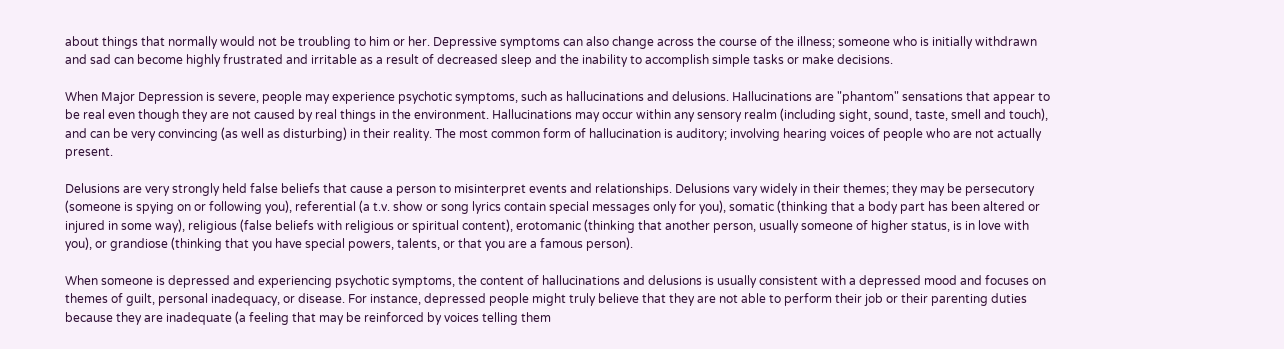about things that normally would not be troubling to him or her. Depressive symptoms can also change across the course of the illness; someone who is initially withdrawn and sad can become highly frustrated and irritable as a result of decreased sleep and the inability to accomplish simple tasks or make decisions.

When Major Depression is severe, people may experience psychotic symptoms, such as hallucinations and delusions. Hallucinations are "phantom" sensations that appear to be real even though they are not caused by real things in the environment. Hallucinations may occur within any sensory realm (including sight, sound, taste, smell and touch), and can be very convincing (as well as disturbing) in their reality. The most common form of hallucination is auditory; involving hearing voices of people who are not actually present.

Delusions are very strongly held false beliefs that cause a person to misinterpret events and relationships. Delusions vary widely in their themes; they may be persecutory (someone is spying on or following you), referential (a t.v. show or song lyrics contain special messages only for you), somatic (thinking that a body part has been altered or injured in some way), religious (false beliefs with religious or spiritual content), erotomanic (thinking that another person, usually someone of higher status, is in love with you), or grandiose (thinking that you have special powers, talents, or that you are a famous person).

When someone is depressed and experiencing psychotic symptoms, the content of hallucinations and delusions is usually consistent with a depressed mood and focuses on themes of guilt, personal inadequacy, or disease. For instance, depressed people might truly believe that they are not able to perform their job or their parenting duties because they are inadequate (a feeling that may be reinforced by voices telling them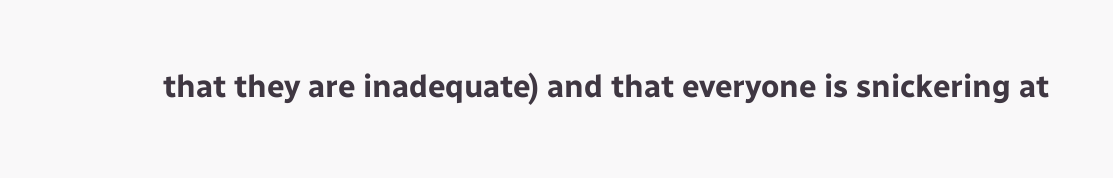that they are inadequate) and that everyone is snickering at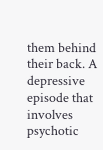them behind their back. A depressive episode that involves psychotic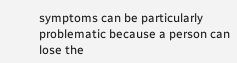symptoms can be particularly problematic because a person can lose the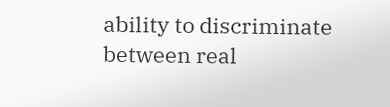ability to discriminate between real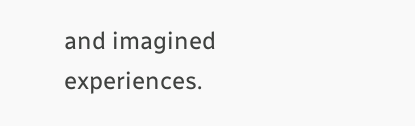and imagined experiences.